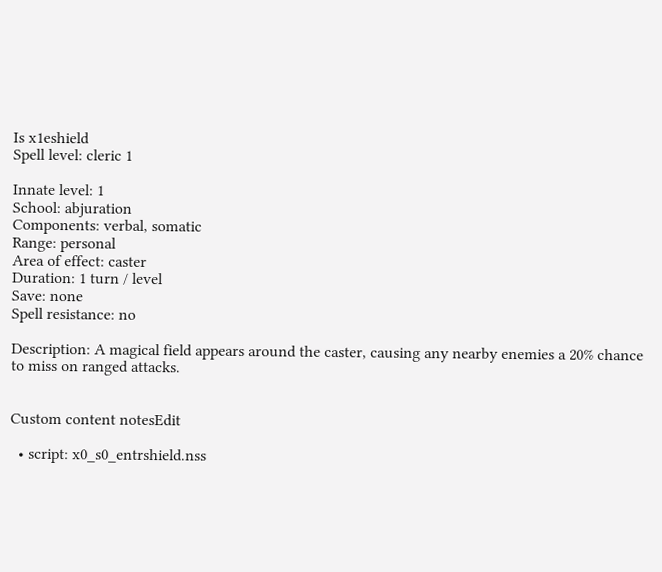Is x1eshield
Spell level: cleric 1

Innate level: 1
School: abjuration
Components: verbal, somatic
Range: personal
Area of effect: caster
Duration: 1 turn / level
Save: none
Spell resistance: no

Description: A magical field appears around the caster, causing any nearby enemies a 20% chance to miss on ranged attacks.


Custom content notesEdit

  • script: x0_s0_entrshield.nss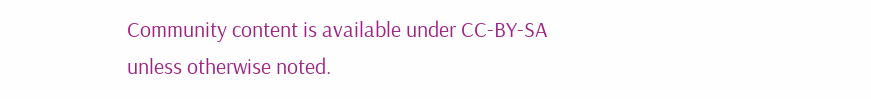Community content is available under CC-BY-SA unless otherwise noted.